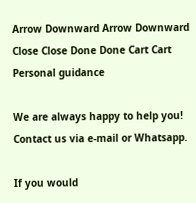Arrow Downward Arrow Downward Close Close Done Done Cart Cart
Personal guidance

We are always happy to help you! Contact us via e-mail or Whatsapp.

If you would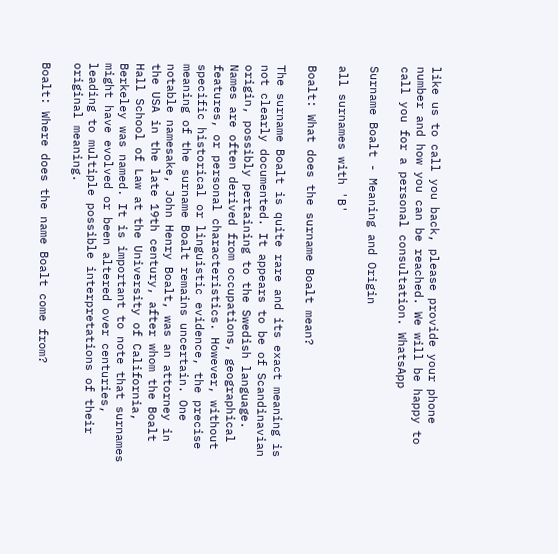like us to call you back, please provide your phone number and how you can be reached. We will be happy to call you for a personal consultation. WhatsApp

Surname Boalt - Meaning and Origin

all surnames with 'B'

Boalt: What does the surname Boalt mean?

The surname Boalt is quite rare and its exact meaning is not clearly documented. It appears to be of Scandinavian origin, possibly pertaining to the Swedish language. Names are often derived from occupations, geographical features, or personal characteristics. However, without specific historical or linguistic evidence, the precise meaning of the surname Boalt remains uncertain. One notable namesake, John Henry Boalt, was an attorney in the USA in the late 19th century, after whom the Boalt Hall School of Law at the University of California, Berkeley was named. It is important to note that surnames might have evolved or been altered over centuries, leading to multiple possible interpretations of their original meaning.

Boalt: Where does the name Boalt come from?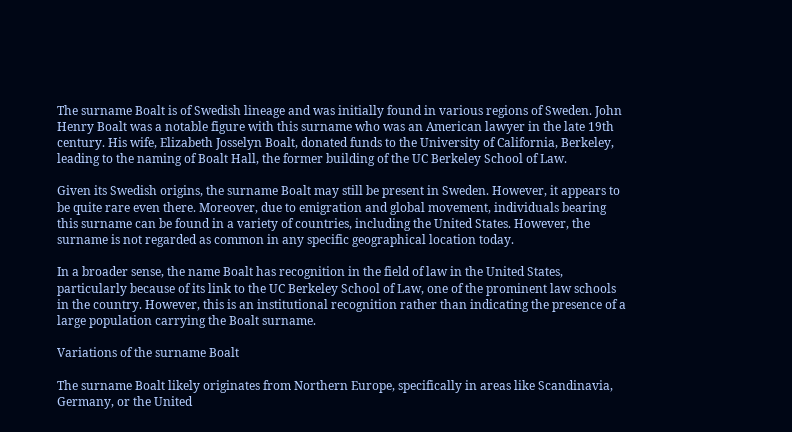The surname Boalt is of Swedish lineage and was initially found in various regions of Sweden. John Henry Boalt was a notable figure with this surname who was an American lawyer in the late 19th century. His wife, Elizabeth Josselyn Boalt, donated funds to the University of California, Berkeley, leading to the naming of Boalt Hall, the former building of the UC Berkeley School of Law.

Given its Swedish origins, the surname Boalt may still be present in Sweden. However, it appears to be quite rare even there. Moreover, due to emigration and global movement, individuals bearing this surname can be found in a variety of countries, including the United States. However, the surname is not regarded as common in any specific geographical location today.

In a broader sense, the name Boalt has recognition in the field of law in the United States, particularly because of its link to the UC Berkeley School of Law, one of the prominent law schools in the country. However, this is an institutional recognition rather than indicating the presence of a large population carrying the Boalt surname.

Variations of the surname Boalt

The surname Boalt likely originates from Northern Europe, specifically in areas like Scandinavia, Germany, or the United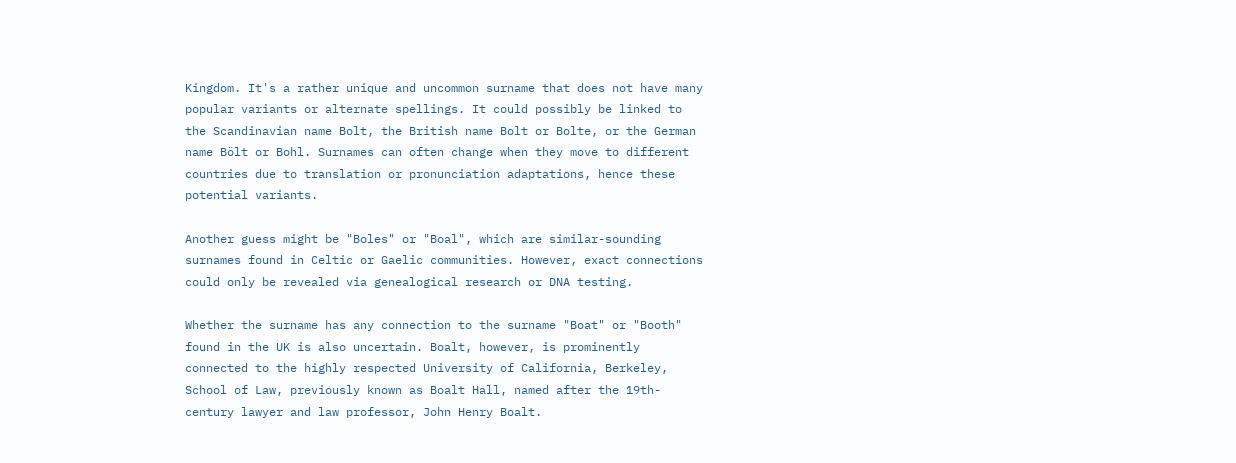Kingdom. It's a rather unique and uncommon surname that does not have many popular variants or alternate spellings. It could possibly be linked to the Scandinavian name Bolt, the British name Bolt or Bolte, or the German name Bölt or Bohl. Surnames can often change when they move to different countries due to translation or pronunciation adaptations, hence these potential variants.

Another guess might be "Boles" or "Boal", which are similar-sounding surnames found in Celtic or Gaelic communities. However, exact connections could only be revealed via genealogical research or DNA testing.

Whether the surname has any connection to the surname "Boat" or "Booth" found in the UK is also uncertain. Boalt, however, is prominently connected to the highly respected University of California, Berkeley, School of Law, previously known as Boalt Hall, named after the 19th-century lawyer and law professor, John Henry Boalt.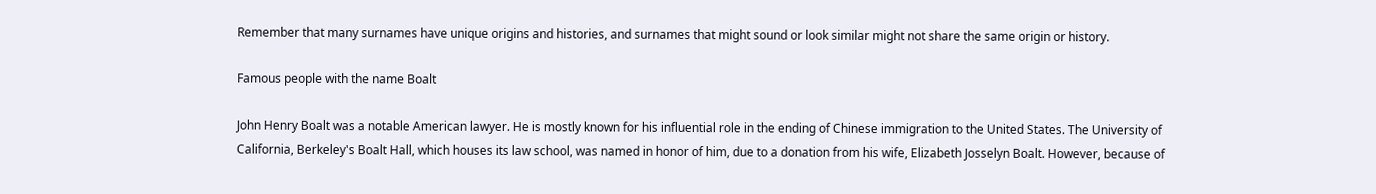Remember that many surnames have unique origins and histories, and surnames that might sound or look similar might not share the same origin or history.

Famous people with the name Boalt

John Henry Boalt was a notable American lawyer. He is mostly known for his influential role in the ending of Chinese immigration to the United States. The University of California, Berkeley's Boalt Hall, which houses its law school, was named in honor of him, due to a donation from his wife, Elizabeth Josselyn Boalt. However, because of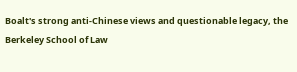Boalt's strong anti-Chinese views and questionable legacy, the Berkeley School of Law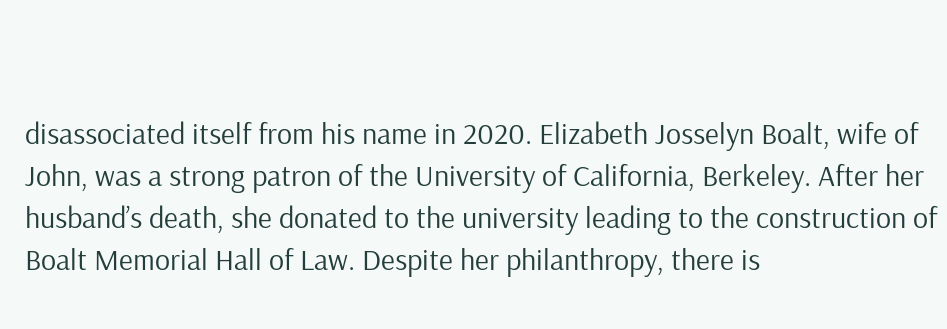disassociated itself from his name in 2020. Elizabeth Josselyn Boalt, wife of John, was a strong patron of the University of California, Berkeley. After her husband’s death, she donated to the university leading to the construction of Boalt Memorial Hall of Law. Despite her philanthropy, there is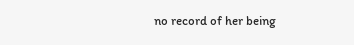no record of her being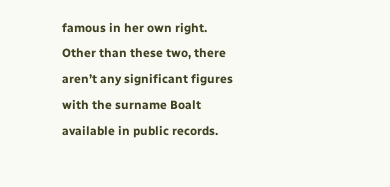famous in her own right. Other than these two, there aren’t any significant figures with the surname Boalt available in public records.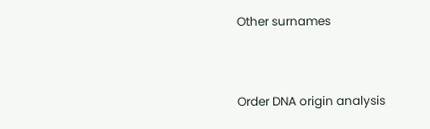Other surnames


Order DNA origin analysis